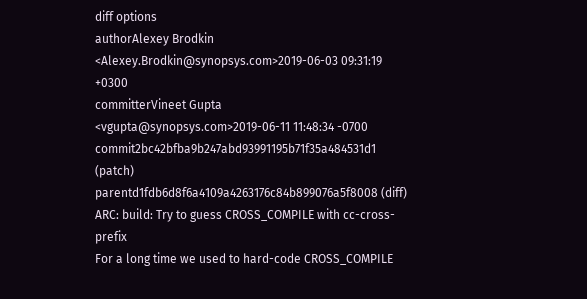diff options
authorAlexey Brodkin <Alexey.Brodkin@synopsys.com>2019-06-03 09:31:19 +0300
committerVineet Gupta <vgupta@synopsys.com>2019-06-11 11:48:34 -0700
commit2bc42bfba9b247abd93991195b71f35a484531d1 (patch)
parentd1fdb6d8f6a4109a4263176c84b899076a5f8008 (diff)
ARC: build: Try to guess CROSS_COMPILE with cc-cross-prefix
For a long time we used to hard-code CROSS_COMPILE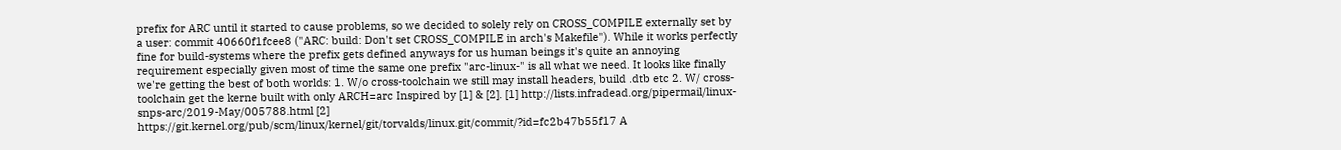prefix for ARC until it started to cause problems, so we decided to solely rely on CROSS_COMPILE externally set by a user: commit 40660f1fcee8 ("ARC: build: Don't set CROSS_COMPILE in arch's Makefile"). While it works perfectly fine for build-systems where the prefix gets defined anyways for us human beings it's quite an annoying requirement especially given most of time the same one prefix "arc-linux-" is all what we need. It looks like finally we're getting the best of both worlds: 1. W/o cross-toolchain we still may install headers, build .dtb etc 2. W/ cross-toolchain get the kerne built with only ARCH=arc Inspired by [1] & [2]. [1] http://lists.infradead.org/pipermail/linux-snps-arc/2019-May/005788.html [2] https://git.kernel.org/pub/scm/linux/kernel/git/torvalds/linux.git/commit/?id=fc2b47b55f17 A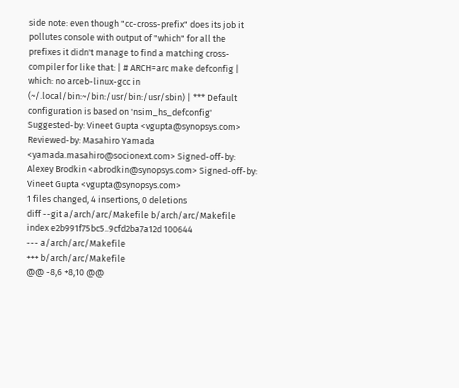side note: even though "cc-cross-prefix" does its job it pollutes console with output of "which" for all the prefixes it didn't manage to find a matching cross-compiler for like that: | # ARCH=arc make defconfig | which: no arceb-linux-gcc in (~/.local/bin:~/bin:/usr/bin:/usr/sbin) | *** Default configuration is based on 'nsim_hs_defconfig' Suggested-by: Vineet Gupta <vgupta@synopsys.com> Reviewed-by: Masahiro Yamada <yamada.masahiro@socionext.com> Signed-off-by: Alexey Brodkin <abrodkin@synopsys.com> Signed-off-by: Vineet Gupta <vgupta@synopsys.com>
1 files changed, 4 insertions, 0 deletions
diff --git a/arch/arc/Makefile b/arch/arc/Makefile
index e2b991f75bc5..9cfd2ba7a12d 100644
--- a/arch/arc/Makefile
+++ b/arch/arc/Makefile
@@ -8,6 +8,10 @@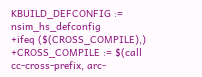KBUILD_DEFCONFIG := nsim_hs_defconfig
+ifeq ($(CROSS_COMPILE),)
+CROSS_COMPILE := $(call cc-cross-prefix, arc-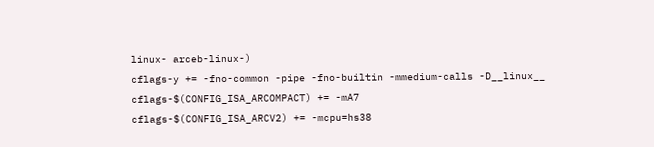linux- arceb-linux-)
cflags-y += -fno-common -pipe -fno-builtin -mmedium-calls -D__linux__
cflags-$(CONFIG_ISA_ARCOMPACT) += -mA7
cflags-$(CONFIG_ISA_ARCV2) += -mcpu=hs38